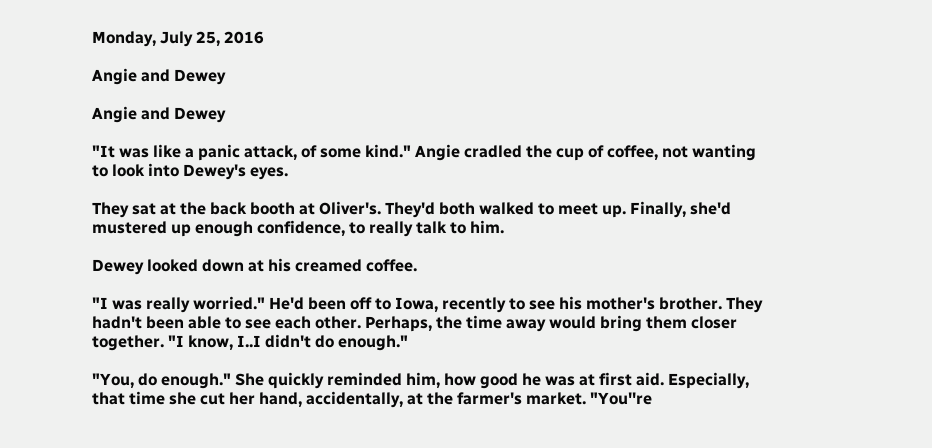Monday, July 25, 2016

Angie and Dewey

Angie and Dewey

"It was like a panic attack, of some kind." Angie cradled the cup of coffee, not wanting to look into Dewey's eyes.

They sat at the back booth at Oliver's. They'd both walked to meet up. Finally, she'd mustered up enough confidence, to really talk to him.

Dewey looked down at his creamed coffee.

"I was really worried." He'd been off to Iowa, recently to see his mother's brother. They hadn't been able to see each other. Perhaps, the time away would bring them closer together. "I know, I..I didn't do enough."

"You, do enough." She quickly reminded him, how good he was at first aid. Especially, that time she cut her hand, accidentally, at the farmer's market. "You''re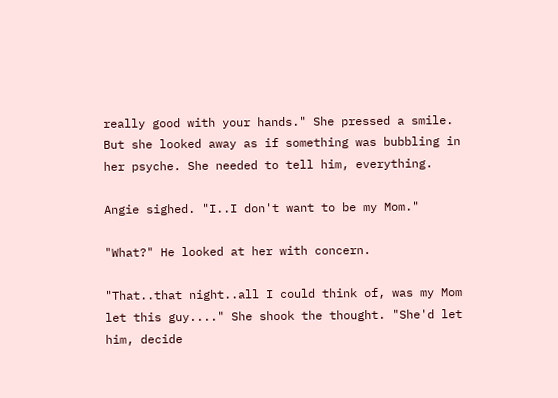really good with your hands." She pressed a smile. But she looked away as if something was bubbling in her psyche. She needed to tell him, everything.

Angie sighed. "I..I don't want to be my Mom."

"What?" He looked at her with concern.

"That..that night..all I could think of, was my Mom let this guy...." She shook the thought. "She'd let him, decide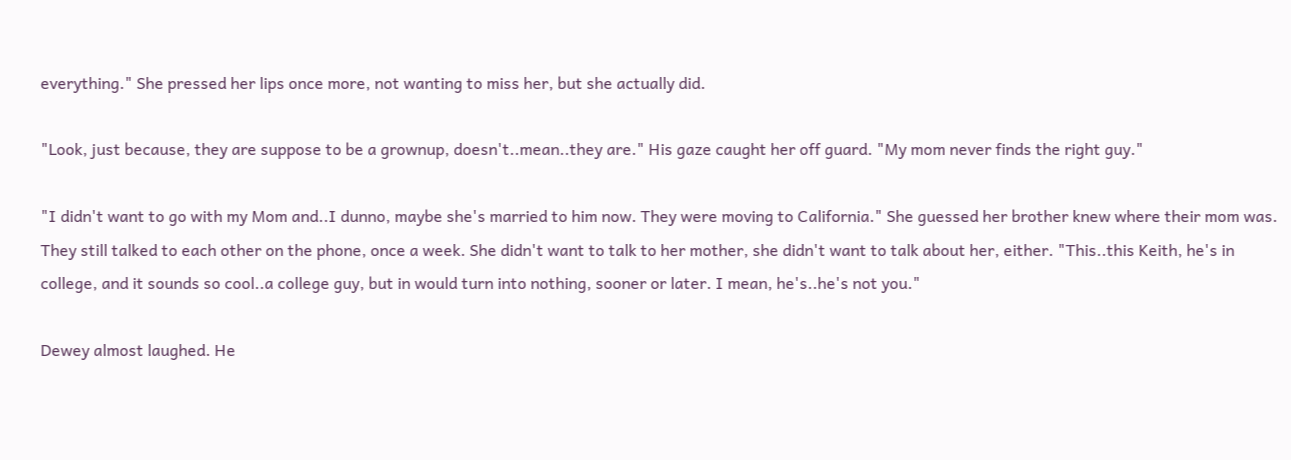everything." She pressed her lips once more, not wanting to miss her, but she actually did.

"Look, just because, they are suppose to be a grownup, doesn't..mean..they are." His gaze caught her off guard. "My mom never finds the right guy."

"I didn't want to go with my Mom and..I dunno, maybe she's married to him now. They were moving to California." She guessed her brother knew where their mom was. They still talked to each other on the phone, once a week. She didn't want to talk to her mother, she didn't want to talk about her, either. "This..this Keith, he's in college, and it sounds so cool..a college guy, but in would turn into nothing, sooner or later. I mean, he's..he's not you."

Dewey almost laughed. He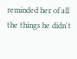reminded her of all the things he didn't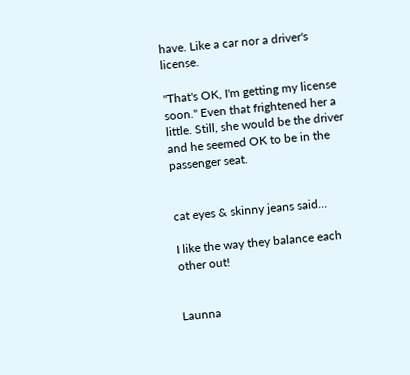have. Like a car nor a driver's license.

"That's OK, I'm getting my license soon." Even that frightened her a little. Still, she would be the driver and he seemed OK to be in the passenger seat.


cat eyes & skinny jeans said...

I like the way they balance each other out!


Launna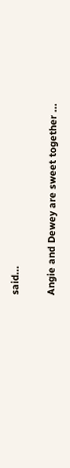said...

Angie and Dewey are sweet together ...